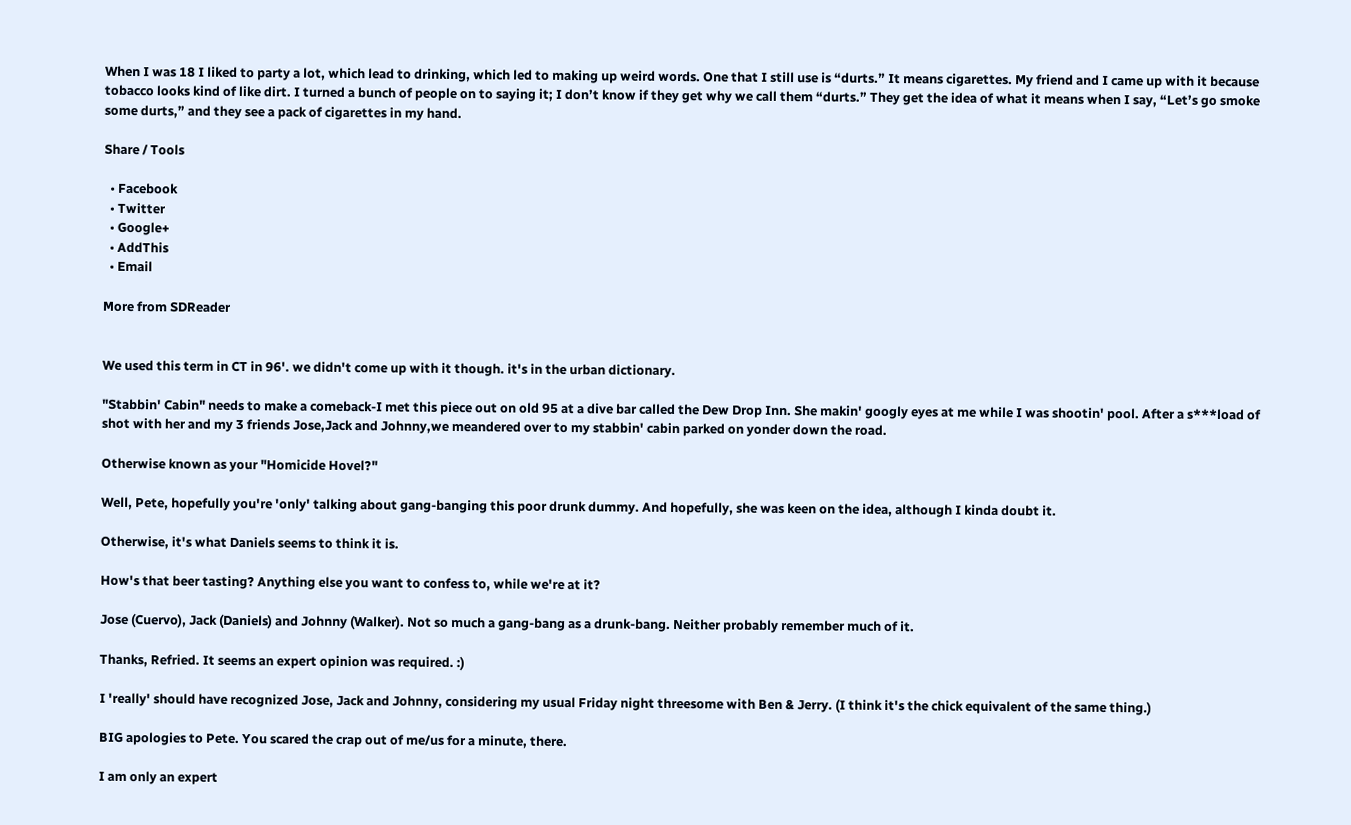When I was 18 I liked to party a lot, which lead to drinking, which led to making up weird words. One that I still use is “durts.” It means cigarettes. My friend and I came up with it because tobacco looks kind of like dirt. I turned a bunch of people on to saying it; I don’t know if they get why we call them “durts.” They get the idea of what it means when I say, “Let’s go smoke some durts,” and they see a pack of cigarettes in my hand.

Share / Tools

  • Facebook
  • Twitter
  • Google+
  • AddThis
  • Email

More from SDReader


We used this term in CT in 96'. we didn't come up with it though. it's in the urban dictionary.

"Stabbin' Cabin" needs to make a comeback-I met this piece out on old 95 at a dive bar called the Dew Drop Inn. She makin' googly eyes at me while I was shootin' pool. After a s***load of shot with her and my 3 friends Jose,Jack and Johnny,we meandered over to my stabbin' cabin parked on yonder down the road.

Otherwise known as your "Homicide Hovel?"

Well, Pete, hopefully you're 'only' talking about gang-banging this poor drunk dummy. And hopefully, she was keen on the idea, although I kinda doubt it.

Otherwise, it's what Daniels seems to think it is.

How's that beer tasting? Anything else you want to confess to, while we're at it?

Jose (Cuervo), Jack (Daniels) and Johnny (Walker). Not so much a gang-bang as a drunk-bang. Neither probably remember much of it.

Thanks, Refried. It seems an expert opinion was required. :)

I 'really' should have recognized Jose, Jack and Johnny, considering my usual Friday night threesome with Ben & Jerry. (I think it's the chick equivalent of the same thing.)

BIG apologies to Pete. You scared the crap out of me/us for a minute, there.

I am only an expert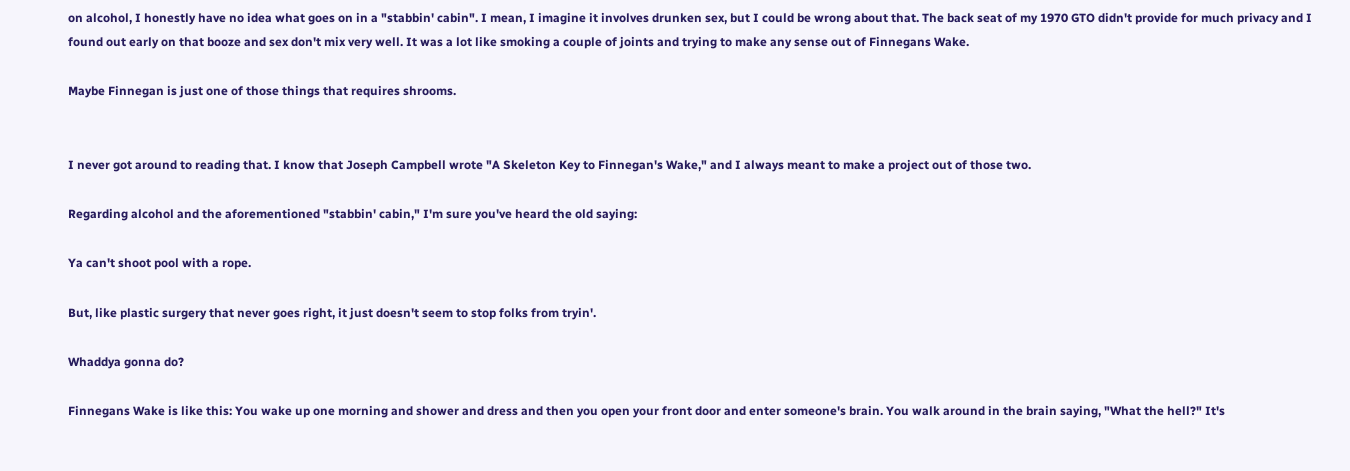on alcohol, I honestly have no idea what goes on in a "stabbin' cabin". I mean, I imagine it involves drunken sex, but I could be wrong about that. The back seat of my 1970 GTO didn't provide for much privacy and I found out early on that booze and sex don't mix very well. It was a lot like smoking a couple of joints and trying to make any sense out of Finnegans Wake.

Maybe Finnegan is just one of those things that requires shrooms.


I never got around to reading that. I know that Joseph Campbell wrote "A Skeleton Key to Finnegan's Wake," and I always meant to make a project out of those two.

Regarding alcohol and the aforementioned "stabbin' cabin," I'm sure you've heard the old saying:

Ya can't shoot pool with a rope.

But, like plastic surgery that never goes right, it just doesn't seem to stop folks from tryin'.

Whaddya gonna do?

Finnegans Wake is like this: You wake up one morning and shower and dress and then you open your front door and enter someone's brain. You walk around in the brain saying, "What the hell?" It's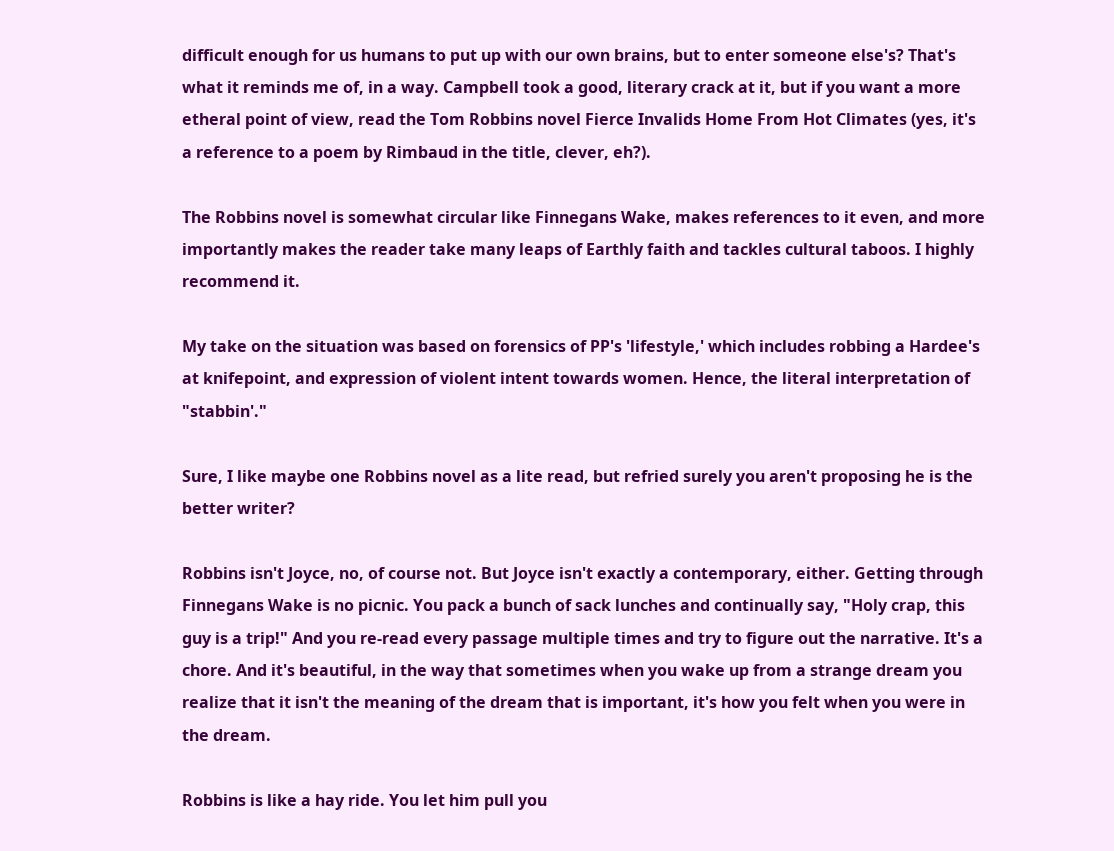difficult enough for us humans to put up with our own brains, but to enter someone else's? That's what it reminds me of, in a way. Campbell took a good, literary crack at it, but if you want a more etheral point of view, read the Tom Robbins novel Fierce Invalids Home From Hot Climates (yes, it's a reference to a poem by Rimbaud in the title, clever, eh?).

The Robbins novel is somewhat circular like Finnegans Wake, makes references to it even, and more importantly makes the reader take many leaps of Earthly faith and tackles cultural taboos. I highly recommend it.

My take on the situation was based on forensics of PP's 'lifestyle,' which includes robbing a Hardee's at knifepoint, and expression of violent intent towards women. Hence, the literal interpretation of "stabbin'."

Sure, I like maybe one Robbins novel as a lite read, but refried surely you aren't proposing he is the better writer?

Robbins isn't Joyce, no, of course not. But Joyce isn't exactly a contemporary, either. Getting through Finnegans Wake is no picnic. You pack a bunch of sack lunches and continually say, "Holy crap, this guy is a trip!" And you re-read every passage multiple times and try to figure out the narrative. It's a chore. And it's beautiful, in the way that sometimes when you wake up from a strange dream you realize that it isn't the meaning of the dream that is important, it's how you felt when you were in the dream.

Robbins is like a hay ride. You let him pull you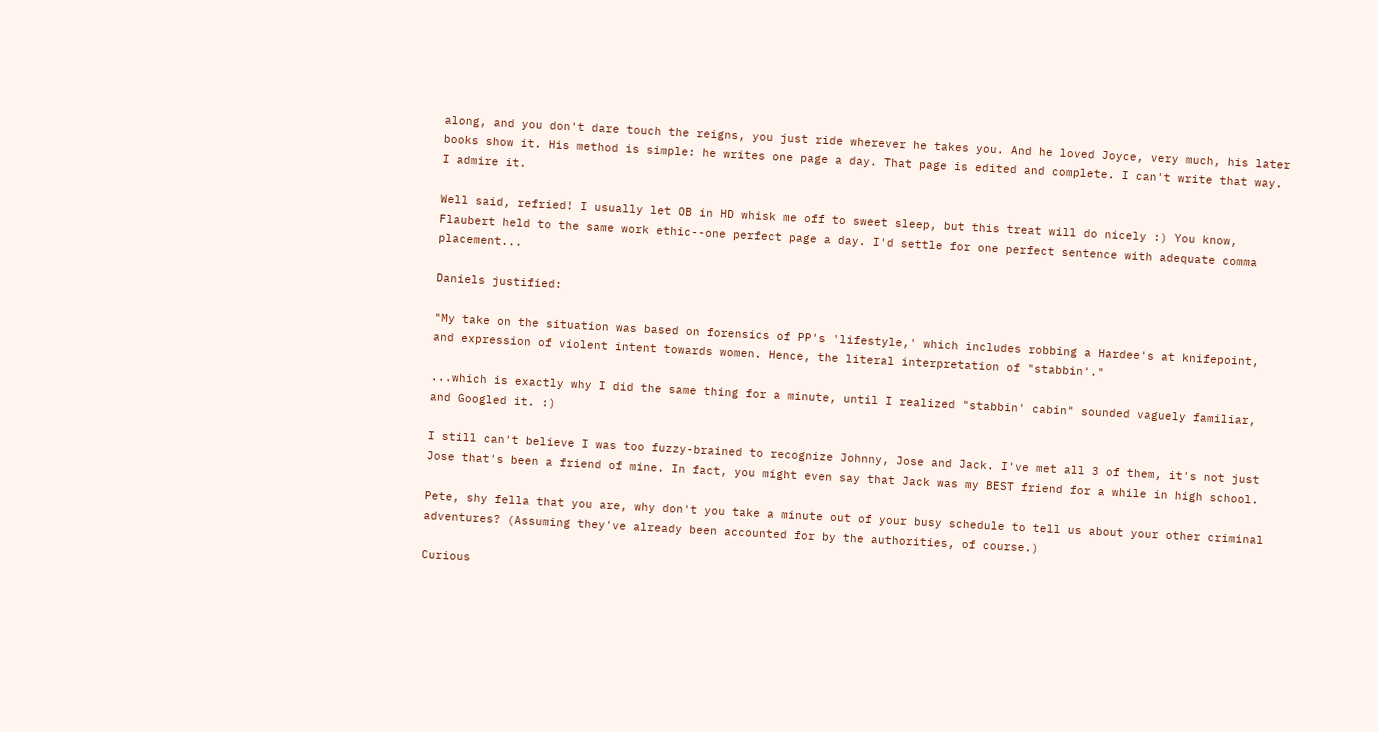along, and you don't dare touch the reigns, you just ride wherever he takes you. And he loved Joyce, very much, his later books show it. His method is simple: he writes one page a day. That page is edited and complete. I can't write that way. I admire it.

Well said, refried! I usually let OB in HD whisk me off to sweet sleep, but this treat will do nicely :) You know, Flaubert held to the same work ethic--one perfect page a day. I'd settle for one perfect sentence with adequate comma placement...

Daniels justified:

"My take on the situation was based on forensics of PP's 'lifestyle,' which includes robbing a Hardee's at knifepoint, and expression of violent intent towards women. Hence, the literal interpretation of "stabbin'."

...which is exactly why I did the same thing for a minute, until I realized "stabbin' cabin" sounded vaguely familiar, and Googled it. :)

I still can't believe I was too fuzzy-brained to recognize Johnny, Jose and Jack. I've met all 3 of them, it's not just Jose that's been a friend of mine. In fact, you might even say that Jack was my BEST friend for a while in high school.

Pete, shy fella that you are, why don't you take a minute out of your busy schedule to tell us about your other criminal adventures? (Assuming they've already been accounted for by the authorities, of course.)

Curious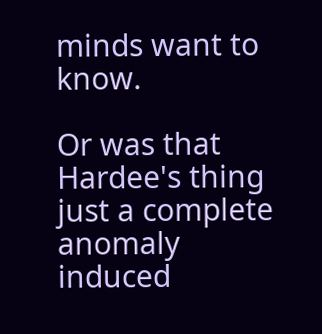minds want to know.

Or was that Hardee's thing just a complete anomaly induced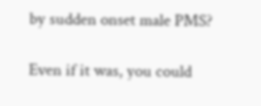by sudden onset male PMS?

Even if it was, you could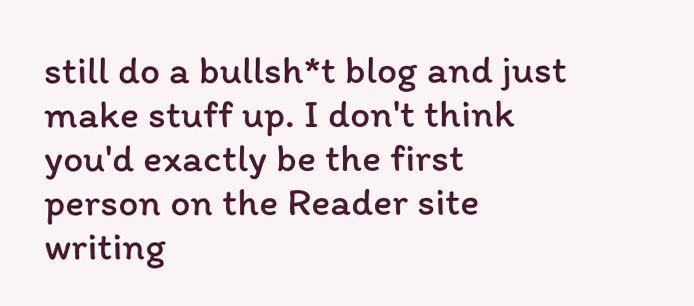still do a bullsh*t blog and just make stuff up. I don't think you'd exactly be the first person on the Reader site writing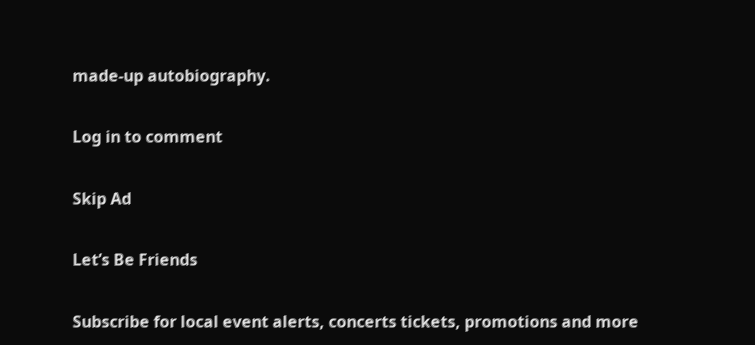made-up autobiography.

Log in to comment

Skip Ad

Let’s Be Friends

Subscribe for local event alerts, concerts tickets, promotions and more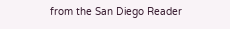from the San Diego Reader